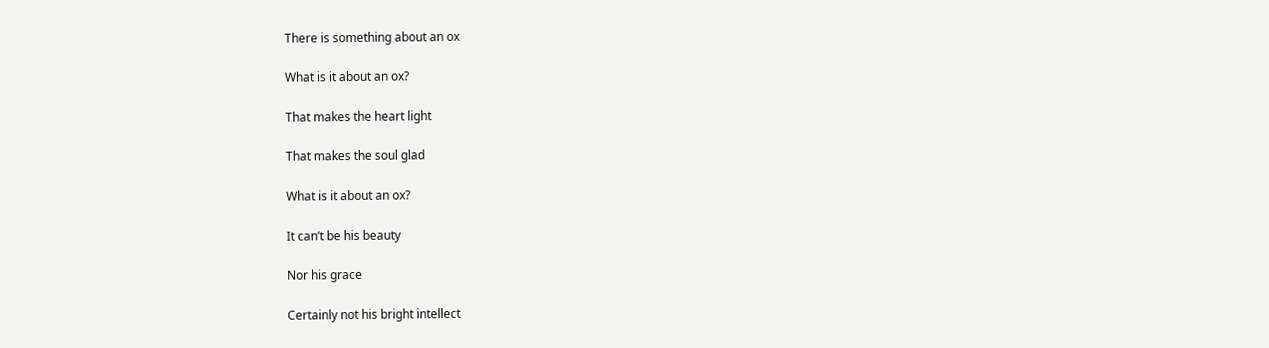There is something about an ox

What is it about an ox?

That makes the heart light

That makes the soul glad

What is it about an ox?

It can’t be his beauty

Nor his grace

Certainly not his bright intellect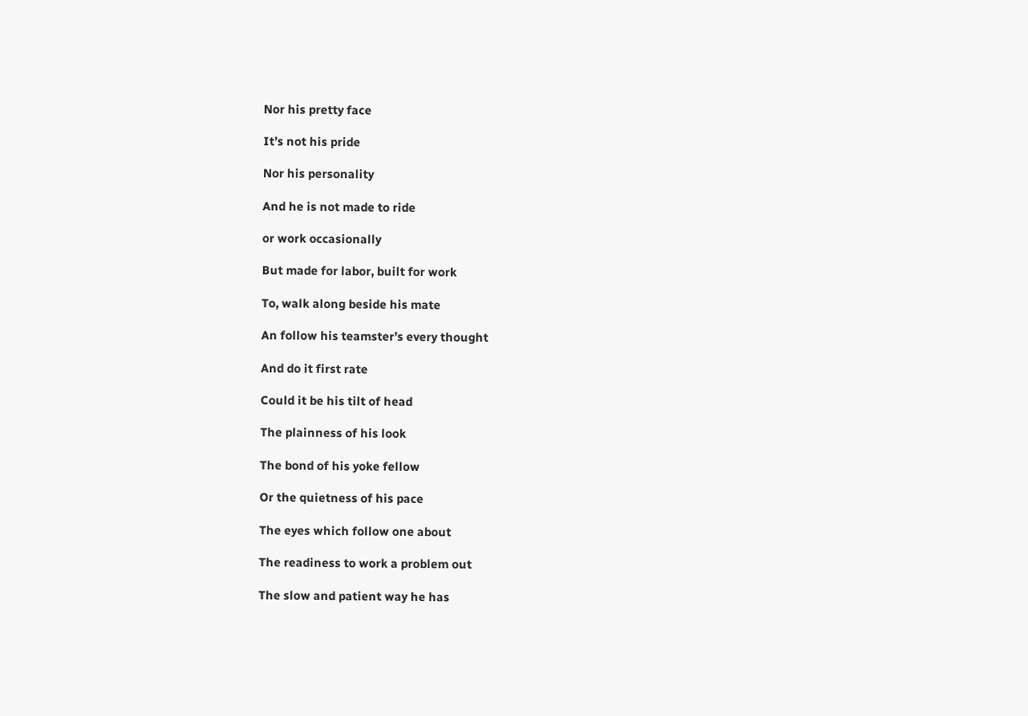Nor his pretty face

It’s not his pride

Nor his personality

And he is not made to ride

or work occasionally

But made for labor, built for work

To, walk along beside his mate

An follow his teamster’s every thought

And do it first rate

Could it be his tilt of head

The plainness of his look

The bond of his yoke fellow

Or the quietness of his pace

The eyes which follow one about

The readiness to work a problem out

The slow and patient way he has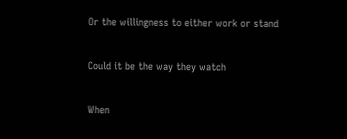Or the willingness to either work or stand

Could it be the way they watch

When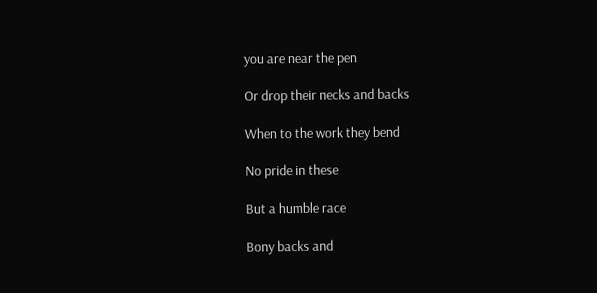you are near the pen

Or drop their necks and backs

When to the work they bend

No pride in these

But a humble race

Bony backs and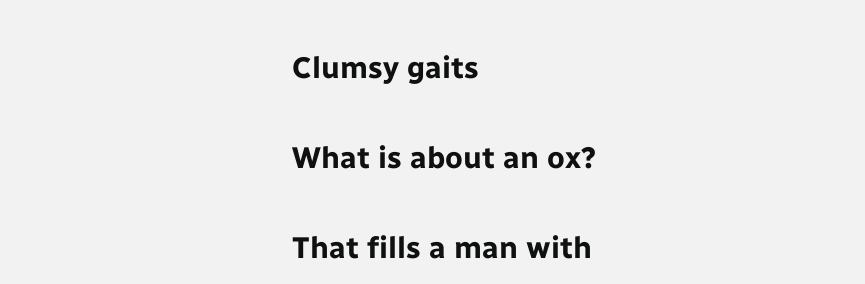Clumsy gaits

What is about an ox?

That fills a man with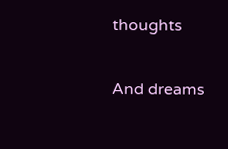thoughts

And dreams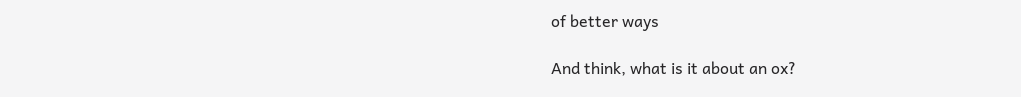of better ways

And think, what is it about an ox?